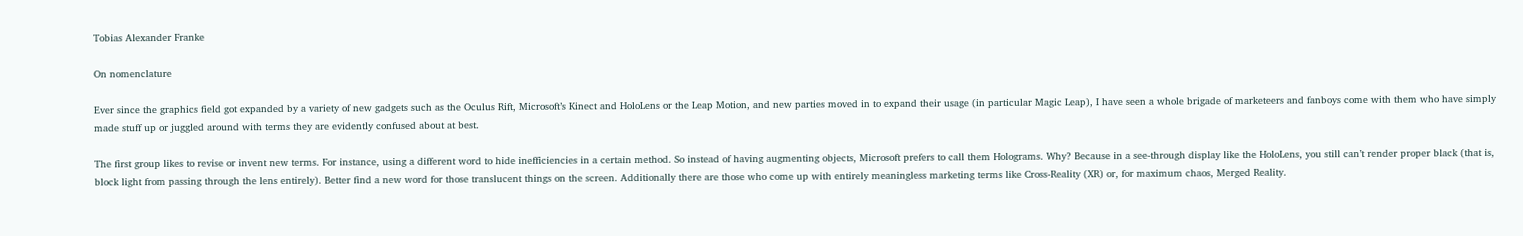Tobias Alexander Franke

On nomenclature

Ever since the graphics field got expanded by a variety of new gadgets such as the Oculus Rift, Microsoft’s Kinect and HoloLens or the Leap Motion, and new parties moved in to expand their usage (in particular Magic Leap), I have seen a whole brigade of marketeers and fanboys come with them who have simply made stuff up or juggled around with terms they are evidently confused about at best.

The first group likes to revise or invent new terms. For instance, using a different word to hide inefficiencies in a certain method. So instead of having augmenting objects, Microsoft prefers to call them Holograms. Why? Because in a see-through display like the HoloLens, you still can’t render proper black (that is, block light from passing through the lens entirely). Better find a new word for those translucent things on the screen. Additionally there are those who come up with entirely meaningless marketing terms like Cross-Reality (XR) or, for maximum chaos, Merged Reality.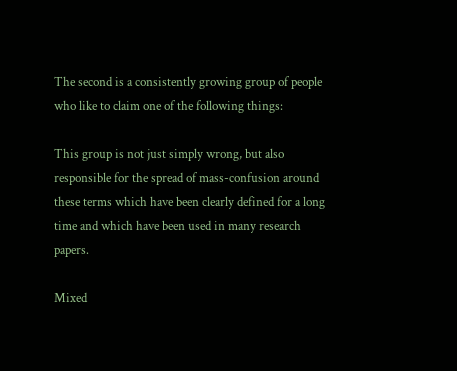The second is a consistently growing group of people who like to claim one of the following things:

This group is not just simply wrong, but also responsible for the spread of mass-confusion around these terms which have been clearly defined for a long time and which have been used in many research papers.

Mixed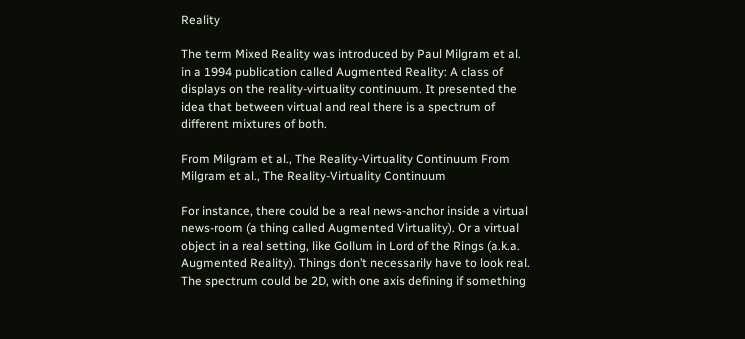Reality

The term Mixed Reality was introduced by Paul Milgram et al. in a 1994 publication called Augmented Reality: A class of displays on the reality-virtuality continuum. It presented the idea that between virtual and real there is a spectrum of different mixtures of both.

From Milgram et al., The Reality-Virtuality Continuum From Milgram et al., The Reality-Virtuality Continuum

For instance, there could be a real news-anchor inside a virtual news-room (a thing called Augmented Virtuality). Or a virtual object in a real setting, like Gollum in Lord of the Rings (a.k.a. Augmented Reality). Things don’t necessarily have to look real. The spectrum could be 2D, with one axis defining if something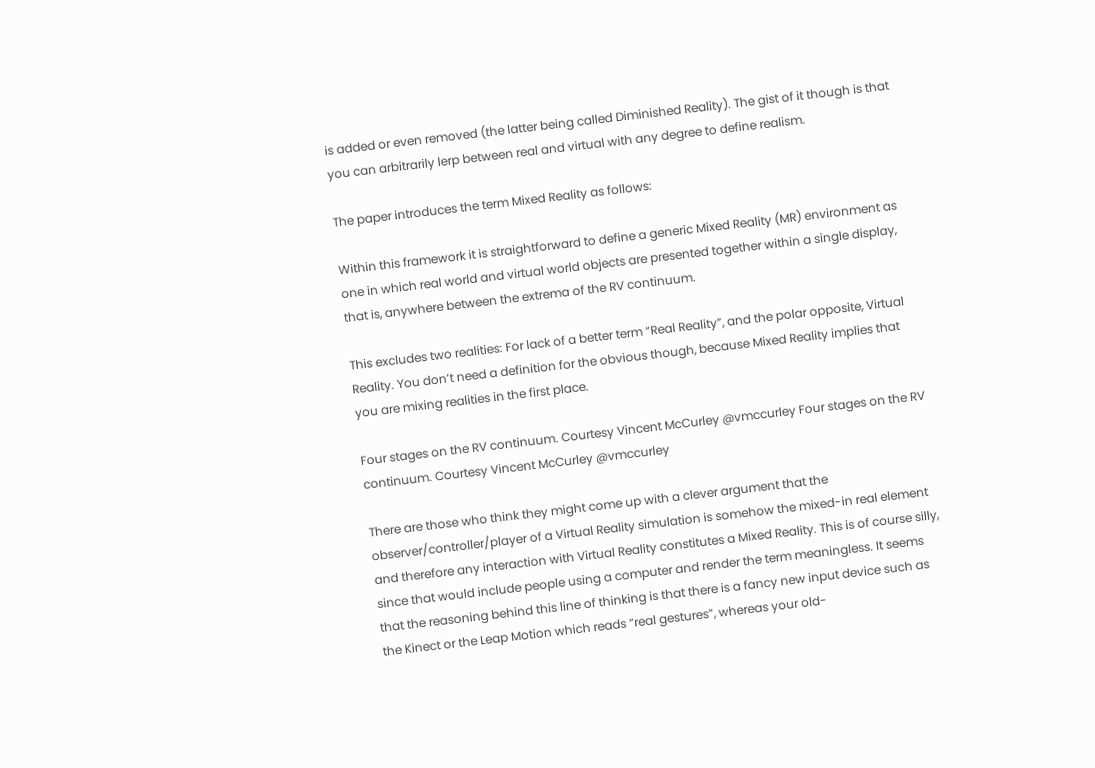is added or even removed (the latter being called Diminished Reality). The gist of it though is that you can arbitrarily lerp between real and virtual with any degree to define realism.

The paper introduces the term Mixed Reality as follows:

Within this framework it is straightforward to define a generic Mixed Reality (MR) environment as one in which real world and virtual world objects are presented together within a single display, that is, anywhere between the extrema of the RV continuum.

This excludes two realities: For lack of a better term “Real Reality”, and the polar opposite, Virtual Reality. You don’t need a definition for the obvious though, because Mixed Reality implies that you are mixing realities in the first place.

Four stages on the RV continuum. Courtesy Vincent McCurley @vmccurley Four stages on the RV continuum. Courtesy Vincent McCurley @vmccurley

There are those who think they might come up with a clever argument that the observer/controller/player of a Virtual Reality simulation is somehow the mixed-in real element and therefore any interaction with Virtual Reality constitutes a Mixed Reality. This is of course silly, since that would include people using a computer and render the term meaningless. It seems that the reasoning behind this line of thinking is that there is a fancy new input device such as the Kinect or the Leap Motion which reads “real gestures”, whereas your old-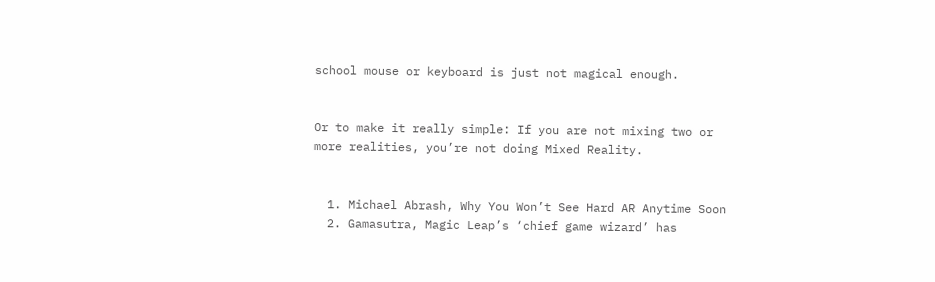school mouse or keyboard is just not magical enough.


Or to make it really simple: If you are not mixing two or more realities, you’re not doing Mixed Reality.


  1. Michael Abrash, Why You Won’t See Hard AR Anytime Soon
  2. Gamasutra, Magic Leap’s ‘chief game wizard’ has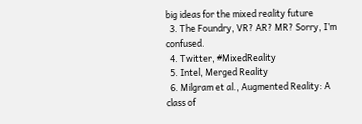big ideas for the mixed reality future
  3. The Foundry, VR? AR? MR? Sorry, I’m confused.
  4. Twitter, #MixedReality
  5. Intel, Merged Reality
  6. Milgram et al., Augmented Reality: A class of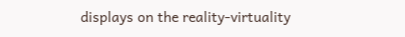displays on the reality-virtuality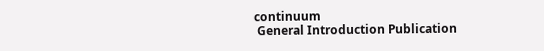continuum
 General Introduction Publication